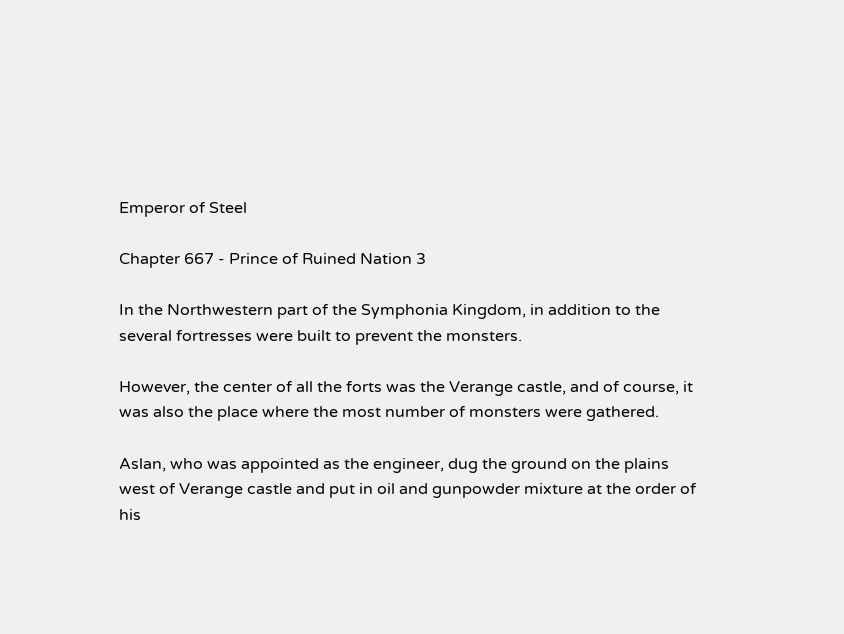Emperor of Steel

Chapter 667 - Prince of Ruined Nation 3

In the Northwestern part of the Symphonia Kingdom, in addition to the several fortresses were built to prevent the monsters.

However, the center of all the forts was the Verange castle, and of course, it was also the place where the most number of monsters were gathered.

Aslan, who was appointed as the engineer, dug the ground on the plains west of Verange castle and put in oil and gunpowder mixture at the order of his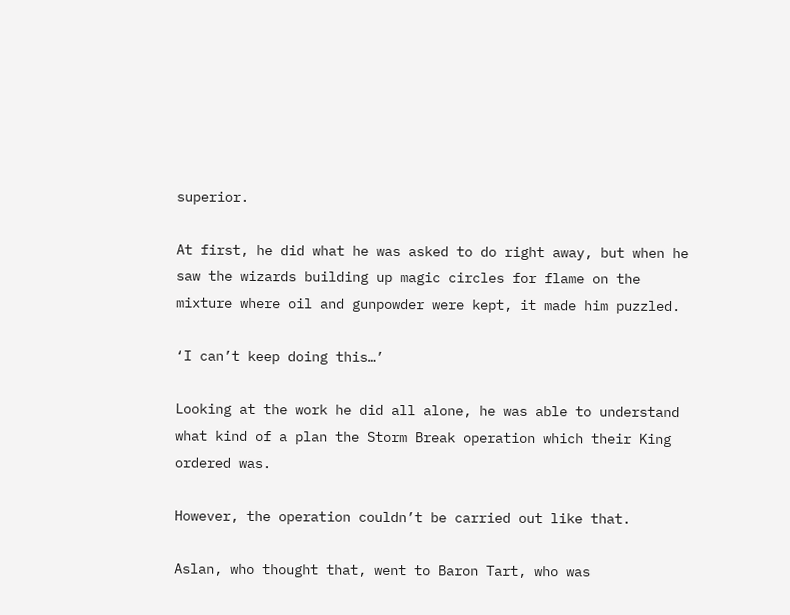superior.

At first, he did what he was asked to do right away, but when he saw the wizards building up magic circles for flame on the mixture where oil and gunpowder were kept, it made him puzzled.

‘I can’t keep doing this…’

Looking at the work he did all alone, he was able to understand what kind of a plan the Storm Break operation which their King ordered was.

However, the operation couldn’t be carried out like that.

Aslan, who thought that, went to Baron Tart, who was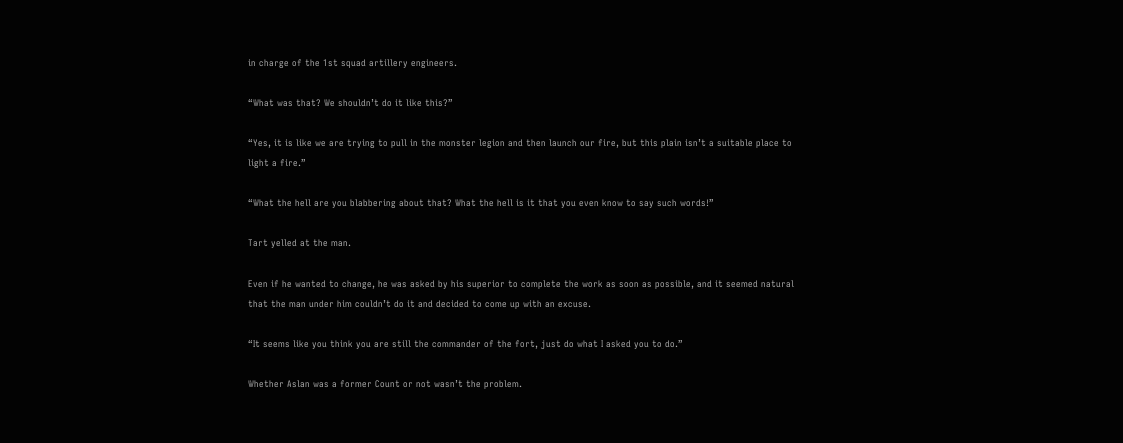in charge of the 1st squad artillery engineers.

“What was that? We shouldn’t do it like this?”

“Yes, it is like we are trying to pull in the monster legion and then launch our fire, but this plain isn’t a suitable place to light a fire.”

“What the hell are you blabbering about that? What the hell is it that you even know to say such words!”

Tart yelled at the man.

Even if he wanted to change, he was asked by his superior to complete the work as soon as possible, and it seemed natural that the man under him couldn’t do it and decided to come up with an excuse.

“It seems like you think you are still the commander of the fort, just do what I asked you to do.”

Whether Aslan was a former Count or not wasn’t the problem.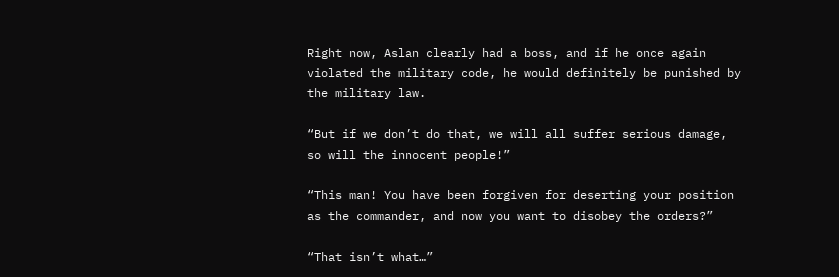Right now, Aslan clearly had a boss, and if he once again violated the military code, he would definitely be punished by the military law.

“But if we don’t do that, we will all suffer serious damage, so will the innocent people!”

“This man! You have been forgiven for deserting your position as the commander, and now you want to disobey the orders?”

“That isn’t what…”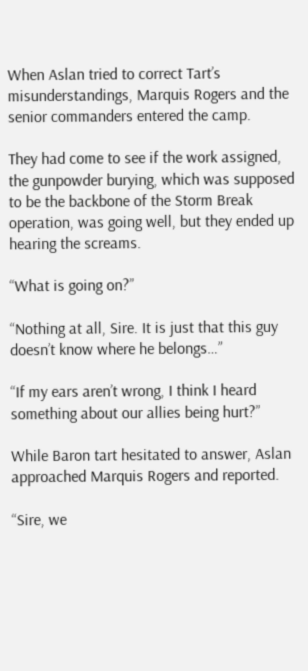When Aslan tried to correct Tart’s misunderstandings, Marquis Rogers and the senior commanders entered the camp.

They had come to see if the work assigned, the gunpowder burying, which was supposed to be the backbone of the Storm Break operation, was going well, but they ended up hearing the screams.

“What is going on?”

“Nothing at all, Sire. It is just that this guy doesn’t know where he belongs…”

“If my ears aren’t wrong, I think I heard something about our allies being hurt?”

While Baron tart hesitated to answer, Aslan approached Marquis Rogers and reported.

“Sire, we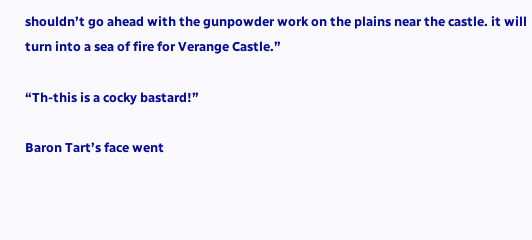shouldn’t go ahead with the gunpowder work on the plains near the castle. it will turn into a sea of fire for Verange Castle.”

“Th-this is a cocky bastard!”

Baron Tart’s face went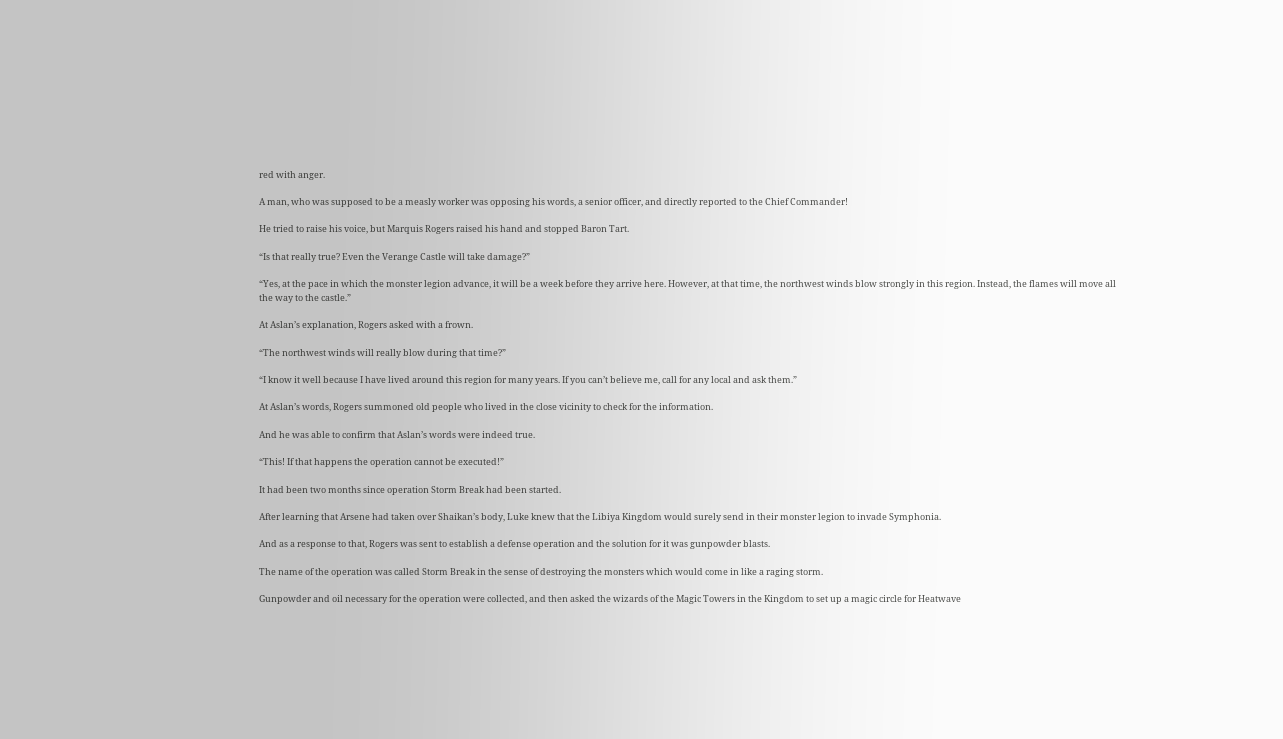red with anger.

A man, who was supposed to be a measly worker was opposing his words, a senior officer, and directly reported to the Chief Commander!

He tried to raise his voice, but Marquis Rogers raised his hand and stopped Baron Tart.

“Is that really true? Even the Verange Castle will take damage?”

“Yes, at the pace in which the monster legion advance, it will be a week before they arrive here. However, at that time, the northwest winds blow strongly in this region. Instead, the flames will move all the way to the castle.”

At Aslan’s explanation, Rogers asked with a frown.

“The northwest winds will really blow during that time?”

“I know it well because I have lived around this region for many years. If you can’t believe me, call for any local and ask them.”

At Aslan’s words, Rogers summoned old people who lived in the close vicinity to check for the information.

And he was able to confirm that Aslan’s words were indeed true.

“This! If that happens the operation cannot be executed!”

It had been two months since operation Storm Break had been started.

After learning that Arsene had taken over Shaikan’s body, Luke knew that the Libiya Kingdom would surely send in their monster legion to invade Symphonia.

And as a response to that, Rogers was sent to establish a defense operation and the solution for it was gunpowder blasts.

The name of the operation was called Storm Break in the sense of destroying the monsters which would come in like a raging storm.

Gunpowder and oil necessary for the operation were collected, and then asked the wizards of the Magic Towers in the Kingdom to set up a magic circle for Heatwave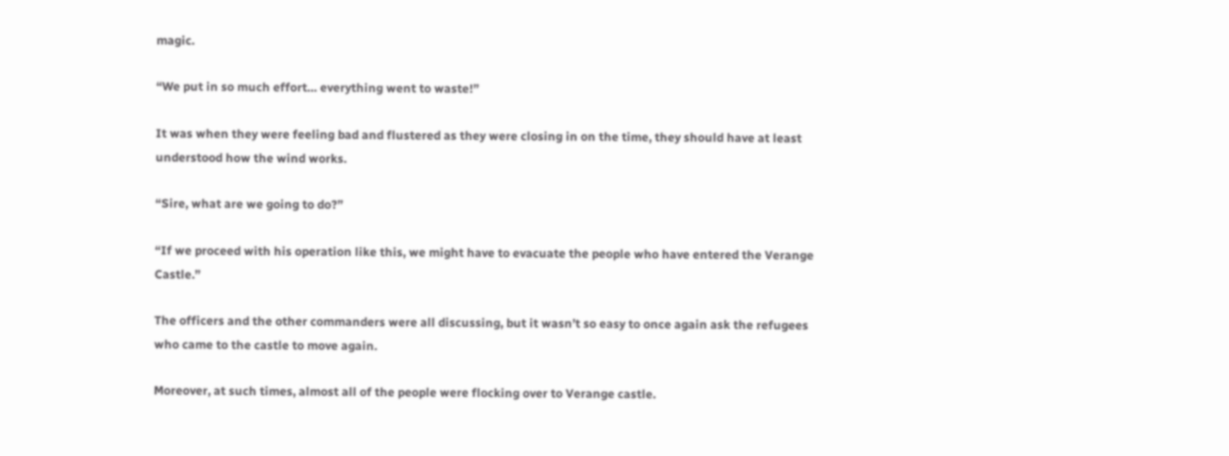magic.

“We put in so much effort… everything went to waste!”

It was when they were feeling bad and flustered as they were closing in on the time, they should have at least understood how the wind works.

“Sire, what are we going to do?”

“If we proceed with his operation like this, we might have to evacuate the people who have entered the Verange Castle.”

The officers and the other commanders were all discussing, but it wasn’t so easy to once again ask the refugees who came to the castle to move again.

Moreover, at such times, almost all of the people were flocking over to Verange castle.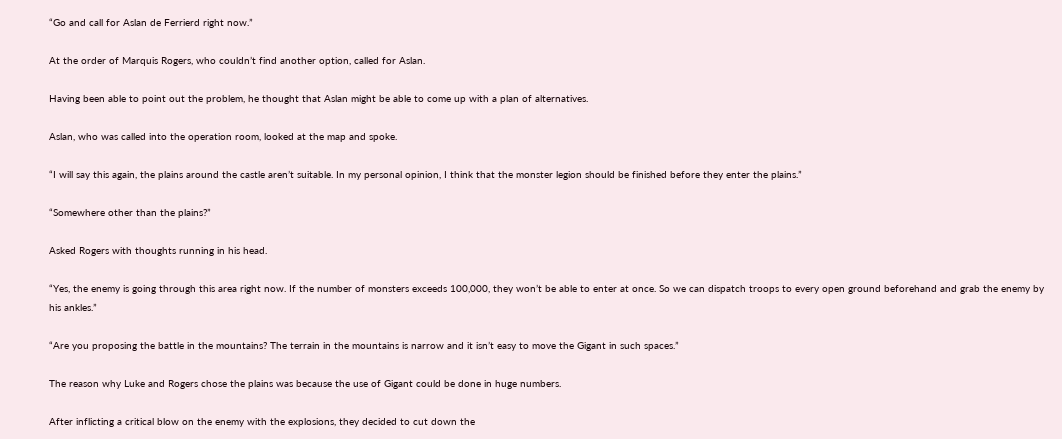“Go and call for Aslan de Ferrierd right now.”

At the order of Marquis Rogers, who couldn’t find another option, called for Aslan.

Having been able to point out the problem, he thought that Aslan might be able to come up with a plan of alternatives.

Aslan, who was called into the operation room, looked at the map and spoke.

“I will say this again, the plains around the castle aren’t suitable. In my personal opinion, I think that the monster legion should be finished before they enter the plains.”

“Somewhere other than the plains?”

Asked Rogers with thoughts running in his head.

“Yes, the enemy is going through this area right now. If the number of monsters exceeds 100,000, they won’t be able to enter at once. So we can dispatch troops to every open ground beforehand and grab the enemy by his ankles.”

“Are you proposing the battle in the mountains? The terrain in the mountains is narrow and it isn’t easy to move the Gigant in such spaces.”

The reason why Luke and Rogers chose the plains was because the use of Gigant could be done in huge numbers.

After inflicting a critical blow on the enemy with the explosions, they decided to cut down the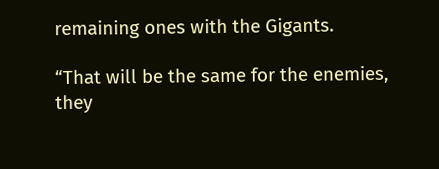remaining ones with the Gigants.

“That will be the same for the enemies, they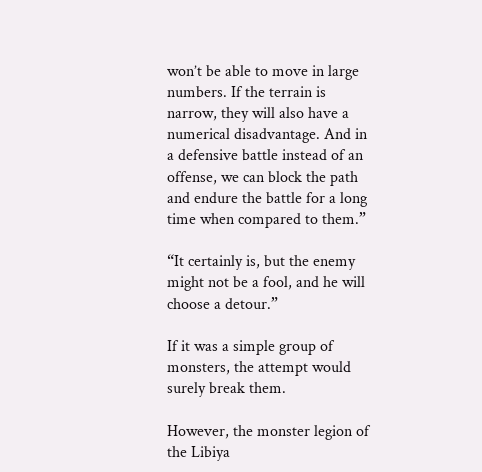won’t be able to move in large numbers. If the terrain is narrow, they will also have a numerical disadvantage. And in a defensive battle instead of an offense, we can block the path and endure the battle for a long time when compared to them.”

“It certainly is, but the enemy might not be a fool, and he will choose a detour.”

If it was a simple group of monsters, the attempt would surely break them.

However, the monster legion of the Libiya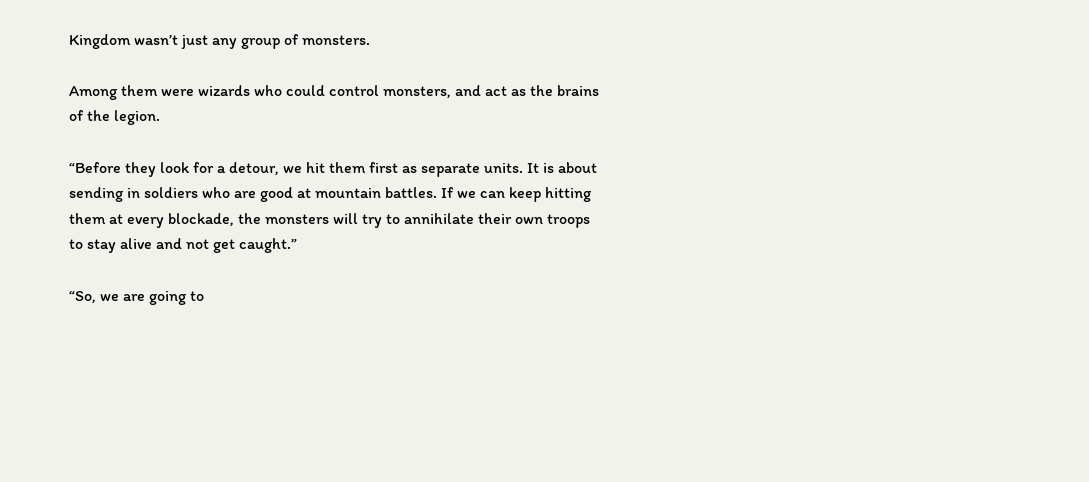Kingdom wasn’t just any group of monsters.

Among them were wizards who could control monsters, and act as the brains of the legion.

“Before they look for a detour, we hit them first as separate units. It is about sending in soldiers who are good at mountain battles. If we can keep hitting them at every blockade, the monsters will try to annihilate their own troops to stay alive and not get caught.”

“So, we are going to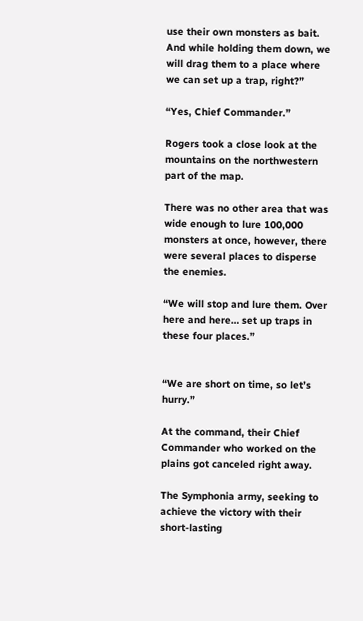use their own monsters as bait. And while holding them down, we will drag them to a place where we can set up a trap, right?”

“Yes, Chief Commander.”

Rogers took a close look at the mountains on the northwestern part of the map.

There was no other area that was wide enough to lure 100,000 monsters at once, however, there were several places to disperse the enemies.

“We will stop and lure them. Over here and here… set up traps in these four places.”


“We are short on time, so let’s hurry.”

At the command, their Chief Commander who worked on the plains got canceled right away.

The Symphonia army, seeking to achieve the victory with their short-lasting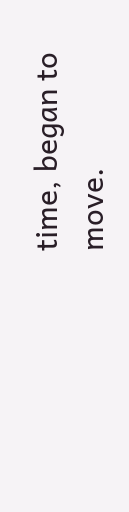time, began to move.